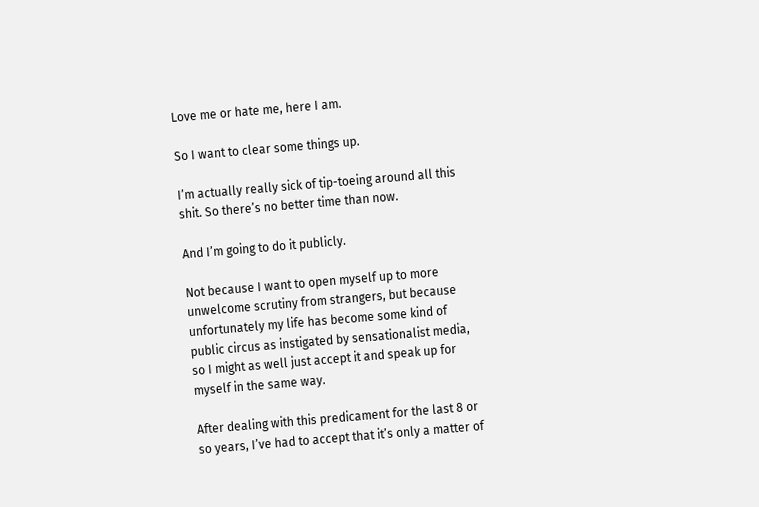Love me or hate me, here I am.

So I want to clear some things up.

I’m actually really sick of tip-toeing around all this shit. So there’s no better time than now.

And I’m going to do it publicly.

Not because I want to open myself up to more unwelcome scrutiny from strangers, but because unfortunately my life has become some kind of public circus as instigated by sensationalist media, so I might as well just accept it and speak up for myself in the same way.

After dealing with this predicament for the last 8 or so years, I’ve had to accept that it’s only a matter of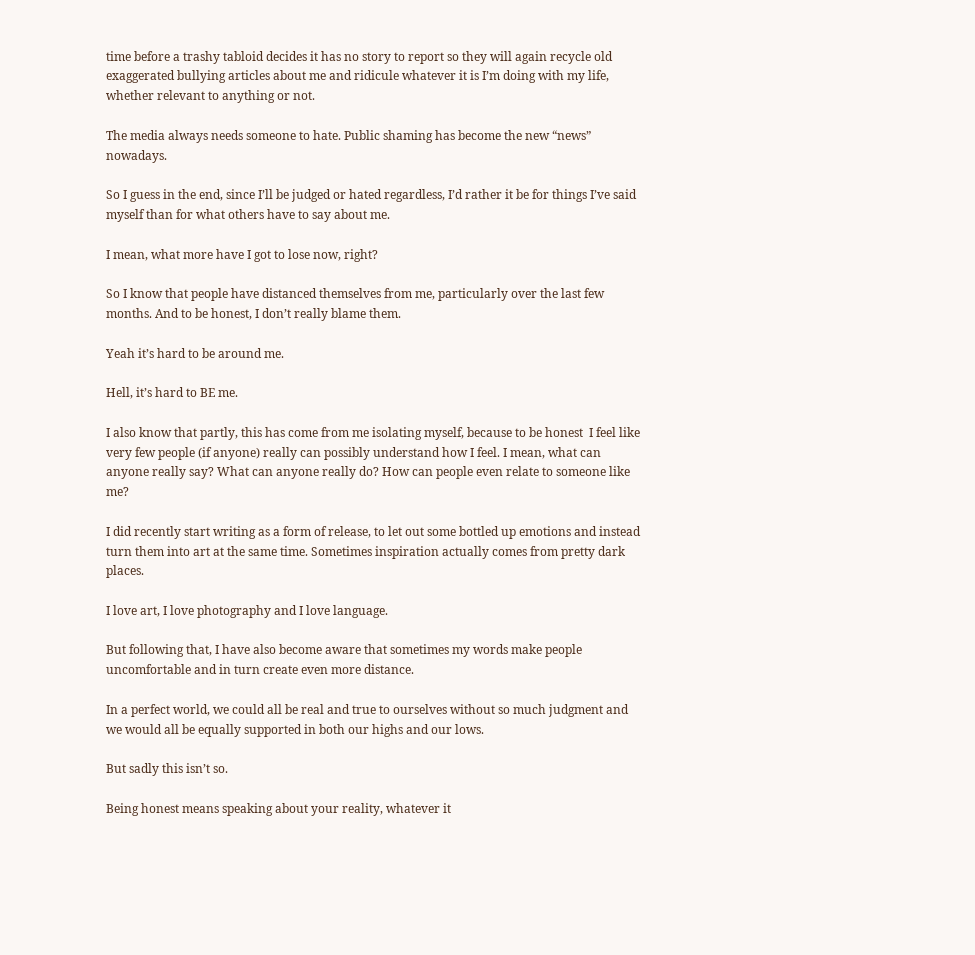time before a trashy tabloid decides it has no story to report so they will again recycle old exaggerated bullying articles about me and ridicule whatever it is I’m doing with my life, whether relevant to anything or not.

The media always needs someone to hate. Public shaming has become the new “news” nowadays.

So I guess in the end, since I’ll be judged or hated regardless, I’d rather it be for things I’ve said myself than for what others have to say about me.

I mean, what more have I got to lose now, right?

So I know that people have distanced themselves from me, particularly over the last few months. And to be honest, I don’t really blame them.

Yeah it’s hard to be around me.

Hell, it’s hard to BE me.

I also know that partly, this has come from me isolating myself, because to be honest  I feel like very few people (if anyone) really can possibly understand how I feel. I mean, what can anyone really say? What can anyone really do? How can people even relate to someone like me?

I did recently start writing as a form of release, to let out some bottled up emotions and instead turn them into art at the same time. Sometimes inspiration actually comes from pretty dark places.

I love art, I love photography and I love language.

But following that, I have also become aware that sometimes my words make people uncomfortable and in turn create even more distance.

In a perfect world, we could all be real and true to ourselves without so much judgment and we would all be equally supported in both our highs and our lows.

But sadly this isn’t so.

Being honest means speaking about your reality, whatever it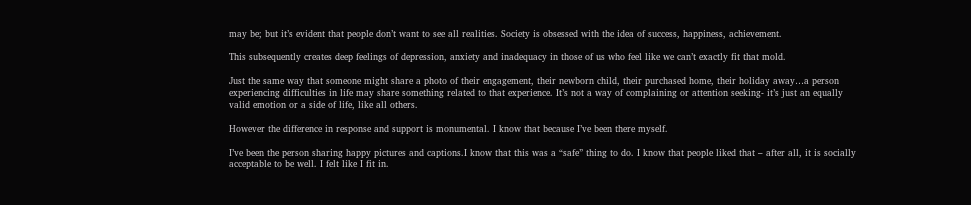may be; but it’s evident that people don’t want to see all realities. Society is obsessed with the idea of success, happiness, achievement.

This subsequently creates deep feelings of depression, anxiety and inadequacy in those of us who feel like we can’t exactly fit that mold.

Just the same way that someone might share a photo of their engagement, their newborn child, their purchased home, their holiday away…a person experiencing difficulties in life may share something related to that experience. It’s not a way of complaining or attention seeking- it’s just an equally valid emotion or a side of life, like all others.

However the difference in response and support is monumental. I know that because I’ve been there myself.

I’ve been the person sharing happy pictures and captions.I know that this was a “safe” thing to do. I know that people liked that – after all, it is socially acceptable to be well. I felt like I fit in.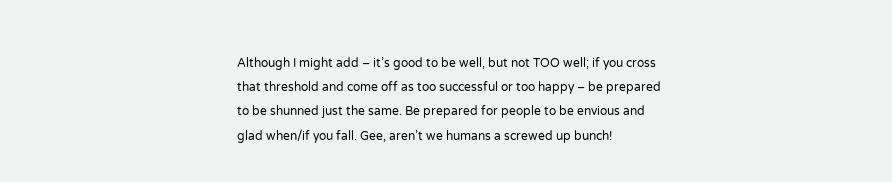Although I might add – it’s good to be well, but not TOO well; if you cross that threshold and come off as too successful or too happy – be prepared to be shunned just the same. Be prepared for people to be envious and glad when/if you fall. Gee, aren’t we humans a screwed up bunch!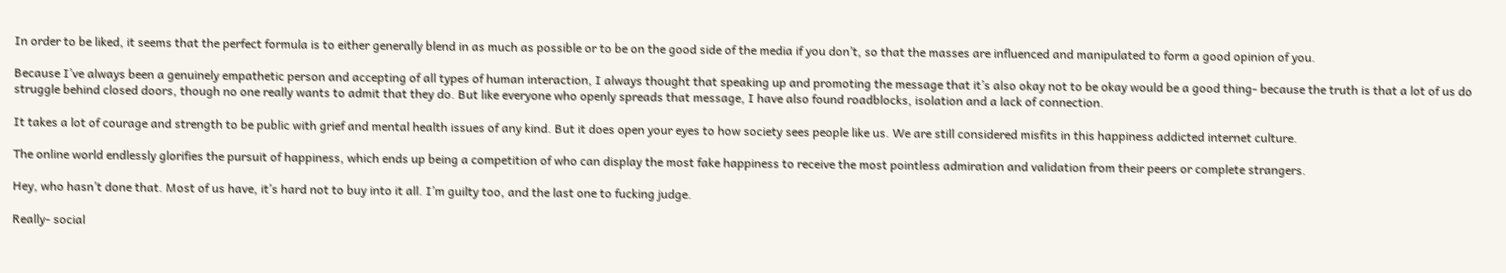In order to be liked, it seems that the perfect formula is to either generally blend in as much as possible or to be on the good side of the media if you don’t, so that the masses are influenced and manipulated to form a good opinion of you.

Because I’ve always been a genuinely empathetic person and accepting of all types of human interaction, I always thought that speaking up and promoting the message that it’s also okay not to be okay would be a good thing- because the truth is that a lot of us do struggle behind closed doors, though no one really wants to admit that they do. But like everyone who openly spreads that message, I have also found roadblocks, isolation and a lack of connection.

It takes a lot of courage and strength to be public with grief and mental health issues of any kind. But it does open your eyes to how society sees people like us. We are still considered misfits in this happiness addicted internet culture.

The online world endlessly glorifies the pursuit of happiness, which ends up being a competition of who can display the most fake happiness to receive the most pointless admiration and validation from their peers or complete strangers.

Hey, who hasn’t done that. Most of us have, it’s hard not to buy into it all. I’m guilty too, and the last one to fucking judge.

Really- social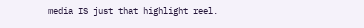media IS just that highlight reel.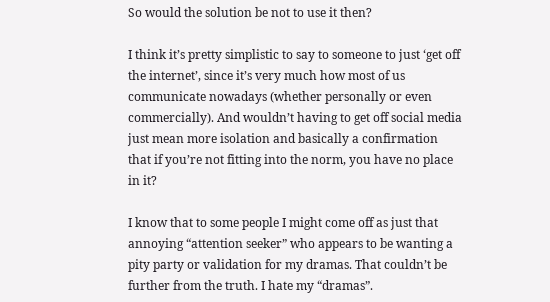So would the solution be not to use it then?

I think it’s pretty simplistic to say to someone to just ‘get off the internet’, since it’s very much how most of us communicate nowadays (whether personally or even commercially). And wouldn’t having to get off social media just mean more isolation and basically a confirmation that if you’re not fitting into the norm, you have no place in it?

I know that to some people I might come off as just that annoying “attention seeker” who appears to be wanting a pity party or validation for my dramas. That couldn’t be further from the truth. I hate my “dramas”.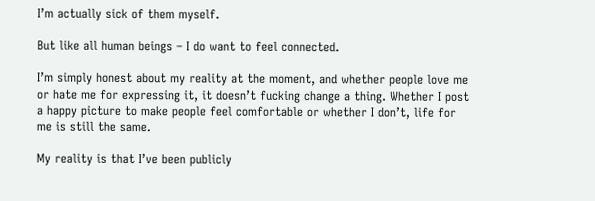I’m actually sick of them myself.

But like all human beings – I do want to feel connected.

I’m simply honest about my reality at the moment, and whether people love me or hate me for expressing it, it doesn’t fucking change a thing. Whether I post a happy picture to make people feel comfortable or whether I don’t, life for me is still the same.

My reality is that I’ve been publicly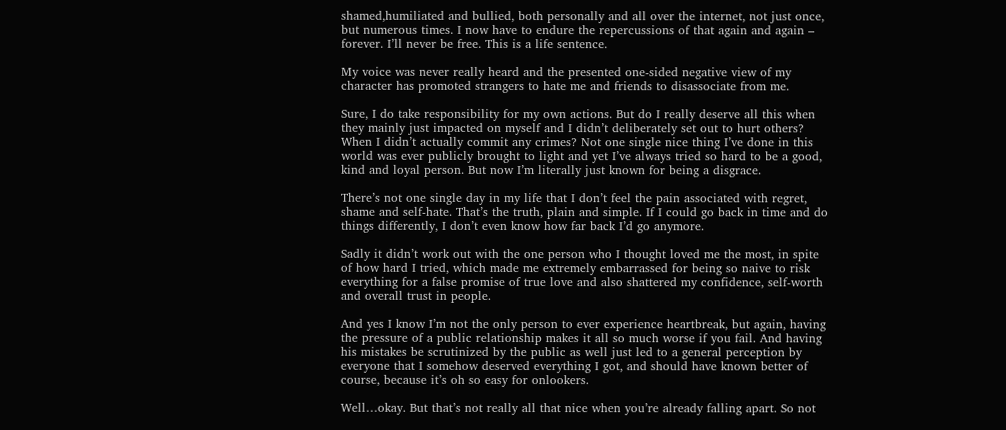shamed,humiliated and bullied, both personally and all over the internet, not just once, but numerous times. I now have to endure the repercussions of that again and again – forever. I’ll never be free. This is a life sentence.

My voice was never really heard and the presented one-sided negative view of my character has promoted strangers to hate me and friends to disassociate from me.

Sure, I do take responsibility for my own actions. But do I really deserve all this when they mainly just impacted on myself and I didn’t deliberately set out to hurt others? When I didn’t actually commit any crimes? Not one single nice thing I’ve done in this world was ever publicly brought to light and yet I’ve always tried so hard to be a good, kind and loyal person. But now I’m literally just known for being a disgrace.

There’s not one single day in my life that I don’t feel the pain associated with regret, shame and self-hate. That’s the truth, plain and simple. If I could go back in time and do things differently, I don’t even know how far back I’d go anymore.

Sadly it didn’t work out with the one person who I thought loved me the most, in spite of how hard I tried, which made me extremely embarrassed for being so naive to risk everything for a false promise of true love and also shattered my confidence, self-worth and overall trust in people.

And yes I know I’m not the only person to ever experience heartbreak, but again, having the pressure of a public relationship makes it all so much worse if you fail. And having his mistakes be scrutinized by the public as well just led to a general perception by everyone that I somehow deserved everything I got, and should have known better of course, because it’s oh so easy for onlookers.

Well…okay. But that’s not really all that nice when you’re already falling apart. So not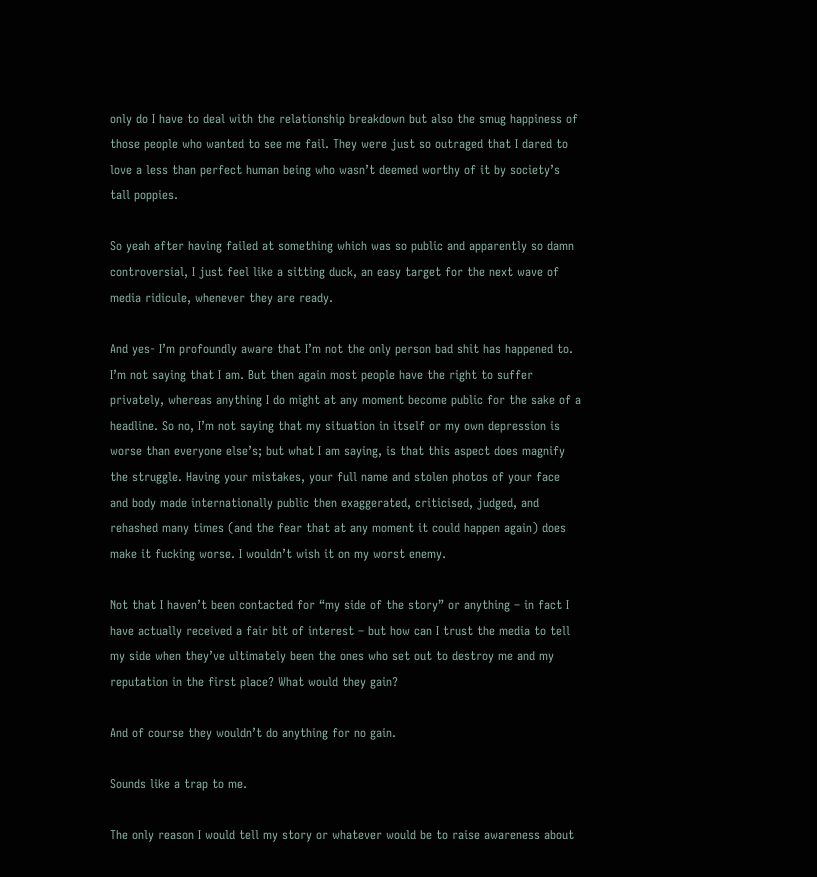only do I have to deal with the relationship breakdown but also the smug happiness of those people who wanted to see me fail. They were just so outraged that I dared to love a less than perfect human being who wasn’t deemed worthy of it by society’s tall poppies.

So yeah after having failed at something which was so public and apparently so damn controversial, I just feel like a sitting duck, an easy target for the next wave of media ridicule, whenever they are ready.

And yes- I’m profoundly aware that I’m not the only person bad shit has happened to. I’m not saying that I am. But then again most people have the right to suffer privately, whereas anything I do might at any moment become public for the sake of a headline. So no, I’m not saying that my situation in itself or my own depression is worse than everyone else’s; but what I am saying, is that this aspect does magnify the struggle. Having your mistakes, your full name and stolen photos of your face and body made internationally public then exaggerated, criticised, judged, and rehashed many times (and the fear that at any moment it could happen again) does make it fucking worse. I wouldn’t wish it on my worst enemy.

Not that I haven’t been contacted for “my side of the story” or anything – in fact I have actually received a fair bit of interest – but how can I trust the media to tell my side when they’ve ultimately been the ones who set out to destroy me and my reputation in the first place? What would they gain?

And of course they wouldn’t do anything for no gain.

Sounds like a trap to me.

The only reason I would tell my story or whatever would be to raise awareness about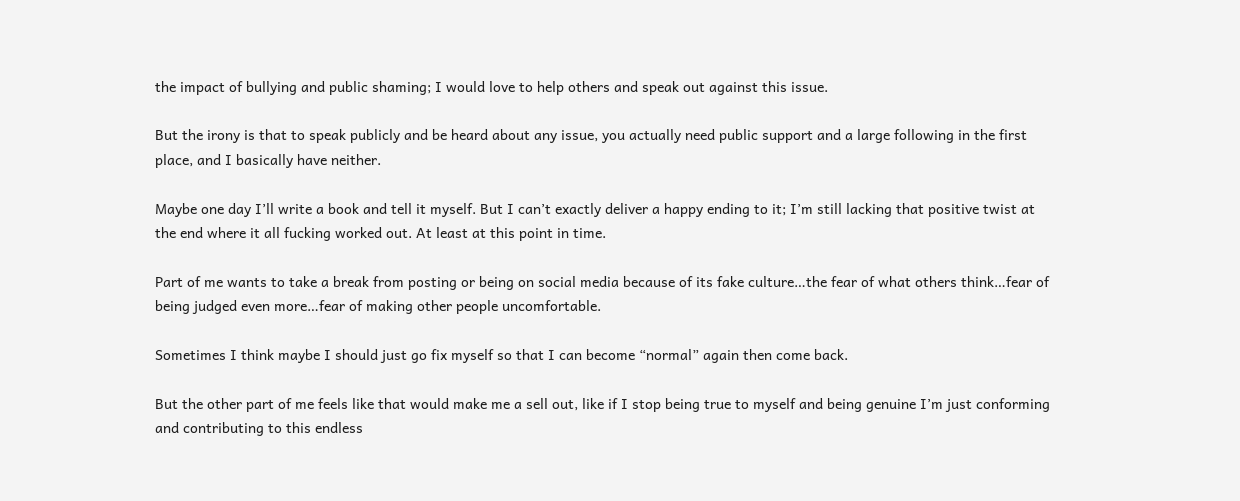the impact of bullying and public shaming; I would love to help others and speak out against this issue.

But the irony is that to speak publicly and be heard about any issue, you actually need public support and a large following in the first place, and I basically have neither.

Maybe one day I’ll write a book and tell it myself. But I can’t exactly deliver a happy ending to it; I’m still lacking that positive twist at the end where it all fucking worked out. At least at this point in time.

Part of me wants to take a break from posting or being on social media because of its fake culture…the fear of what others think…fear of being judged even more…fear of making other people uncomfortable.

Sometimes I think maybe I should just go fix myself so that I can become “normal” again then come back.

But the other part of me feels like that would make me a sell out, like if I stop being true to myself and being genuine I’m just conforming and contributing to this endless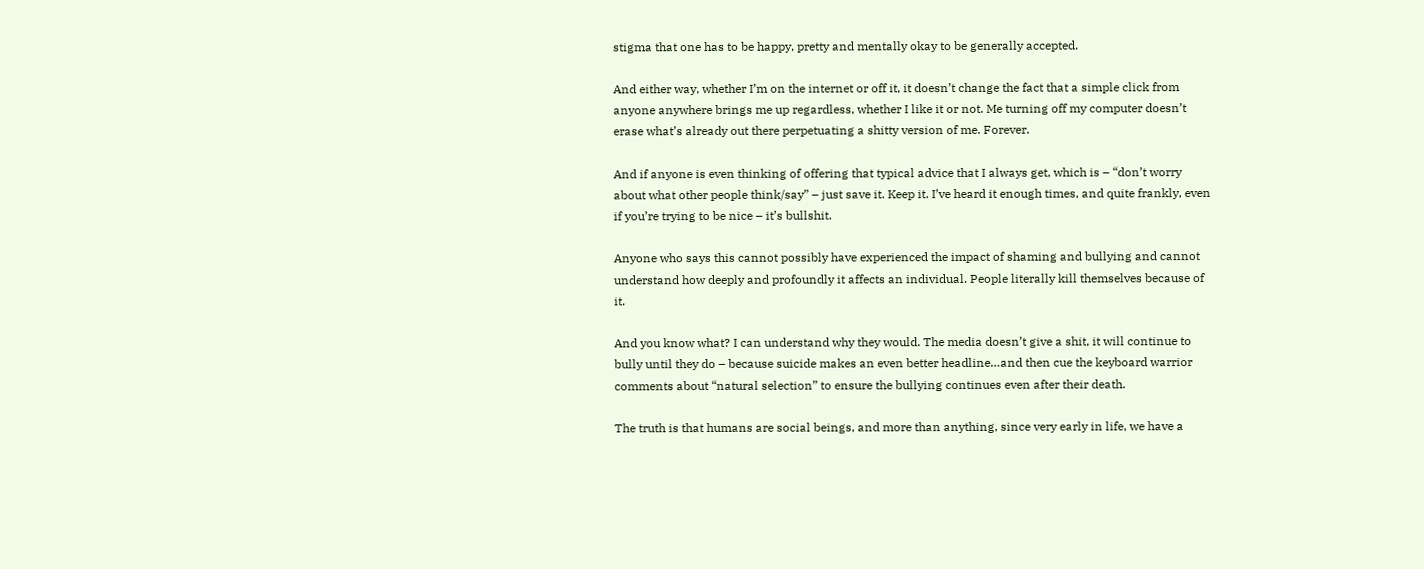stigma that one has to be happy, pretty and mentally okay to be generally accepted.

And either way, whether I’m on the internet or off it, it doesn’t change the fact that a simple click from anyone anywhere brings me up regardless, whether I like it or not. Me turning off my computer doesn’t erase what’s already out there perpetuating a shitty version of me. Forever.

And if anyone is even thinking of offering that typical advice that I always get, which is – “don’t worry about what other people think/say” – just save it. Keep it. I’ve heard it enough times, and quite frankly, even if you’re trying to be nice – it’s bullshit.

Anyone who says this cannot possibly have experienced the impact of shaming and bullying and cannot understand how deeply and profoundly it affects an individual. People literally kill themselves because of it.

And you know what? I can understand why they would. The media doesn’t give a shit, it will continue to bully until they do – because suicide makes an even better headline…and then cue the keyboard warrior comments about “natural selection” to ensure the bullying continues even after their death.

The truth is that humans are social beings, and more than anything, since very early in life, we have a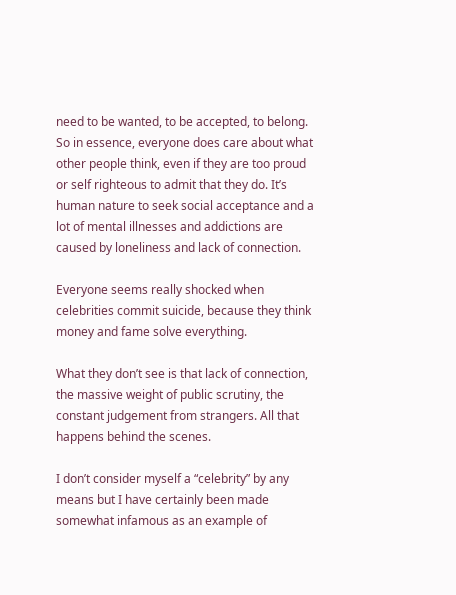need to be wanted, to be accepted, to belong. So in essence, everyone does care about what other people think, even if they are too proud or self righteous to admit that they do. It’s human nature to seek social acceptance and a lot of mental illnesses and addictions are caused by loneliness and lack of connection.

Everyone seems really shocked when celebrities commit suicide, because they think money and fame solve everything.

What they don’t see is that lack of connection, the massive weight of public scrutiny, the constant judgement from strangers. All that happens behind the scenes.

I don’t consider myself a “celebrity” by any means but I have certainly been made somewhat infamous as an example of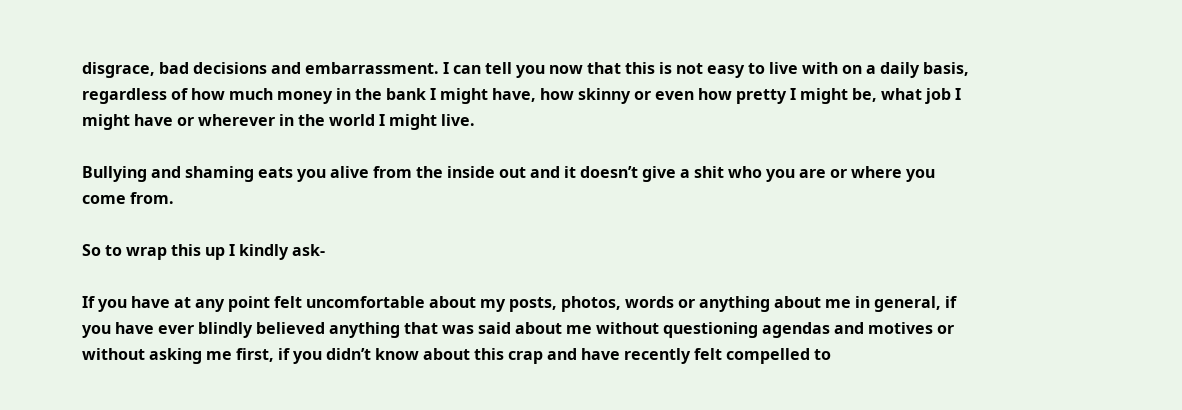disgrace, bad decisions and embarrassment. I can tell you now that this is not easy to live with on a daily basis, regardless of how much money in the bank I might have, how skinny or even how pretty I might be, what job I might have or wherever in the world I might live.

Bullying and shaming eats you alive from the inside out and it doesn’t give a shit who you are or where you come from.

So to wrap this up I kindly ask-

If you have at any point felt uncomfortable about my posts, photos, words or anything about me in general, if you have ever blindly believed anything that was said about me without questioning agendas and motives or without asking me first, if you didn’t know about this crap and have recently felt compelled to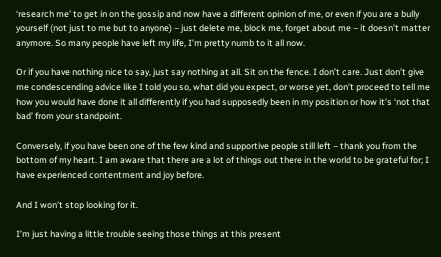‘research me’ to get in on the gossip and now have a different opinion of me, or even if you are a bully yourself (not just to me but to anyone) – just delete me, block me, forget about me – it doesn’t matter anymore. So many people have left my life, I’m pretty numb to it all now.

Or if you have nothing nice to say, just say nothing at all. Sit on the fence. I don’t care. Just don’t give me condescending advice like I told you so, what did you expect, or worse yet, don’t proceed to tell me how you would have done it all differently if you had supposedly been in my position or how it’s ‘not that bad’ from your standpoint.

Conversely, if you have been one of the few kind and supportive people still left – thank you from the bottom of my heart. I am aware that there are a lot of things out there in the world to be grateful for; I have experienced contentment and joy before.

And I won’t stop looking for it.

I’m just having a little trouble seeing those things at this present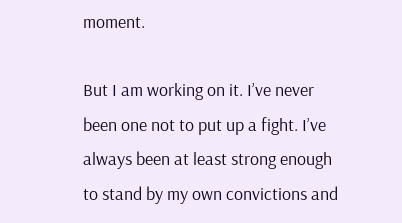moment.

But I am working on it. I’ve never been one not to put up a fight. I’ve always been at least strong enough to stand by my own convictions and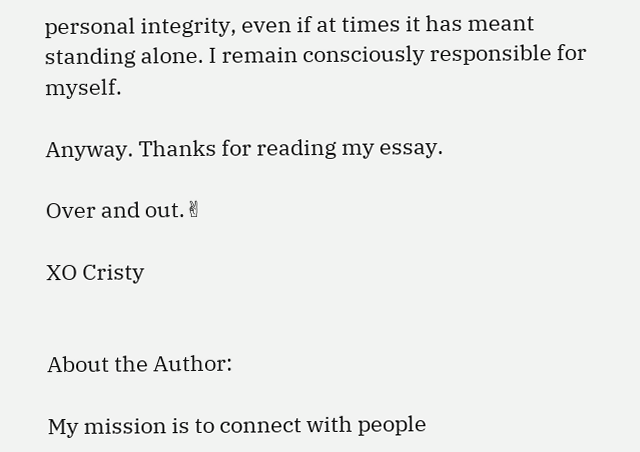personal integrity, even if at times it has meant standing alone. I remain consciously responsible for myself.

Anyway. Thanks for reading my essay.

Over and out.✌

XO Cristy


About the Author:

My mission is to connect with people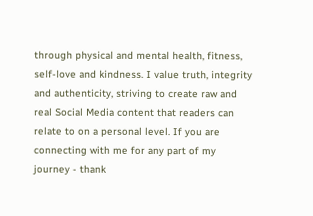through physical and mental health, fitness, self-love and kindness. I value truth, integrity and authenticity, striving to create raw and real Social Media content that readers can relate to on a personal level. If you are connecting with me for any part of my journey - thank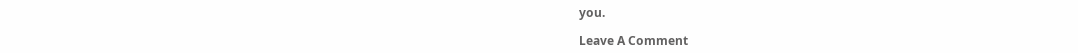you.

Leave A Comment